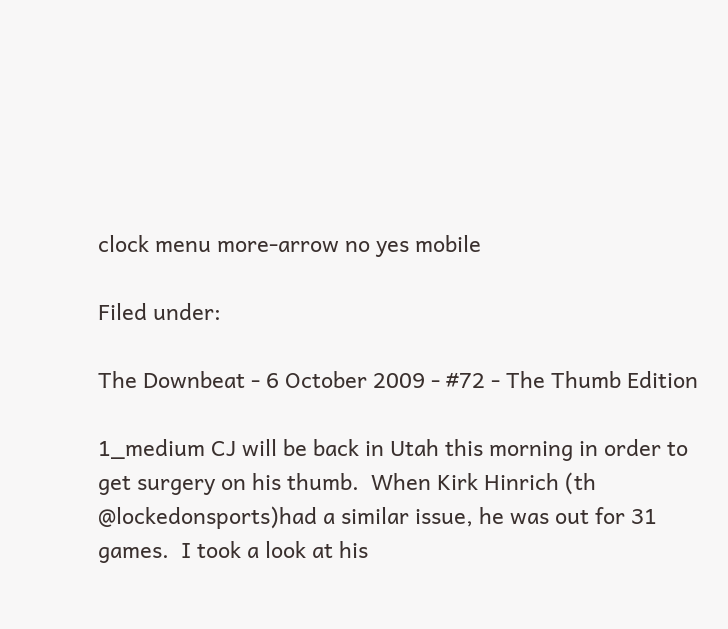clock menu more-arrow no yes mobile

Filed under:

The Downbeat - 6 October 2009 - #72 - The Thumb Edition

1_medium CJ will be back in Utah this morning in order to get surgery on his thumb.  When Kirk Hinrich (th @lockedonsports)had a similar issue, he was out for 31 games.  I took a look at his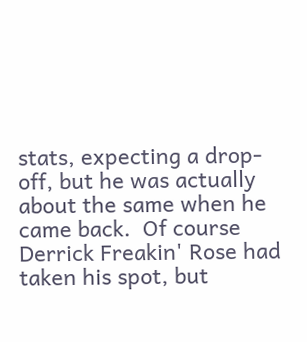stats, expecting a drop-off, but he was actually about the same when he came back.  Of course Derrick Freakin' Rose had taken his spot, but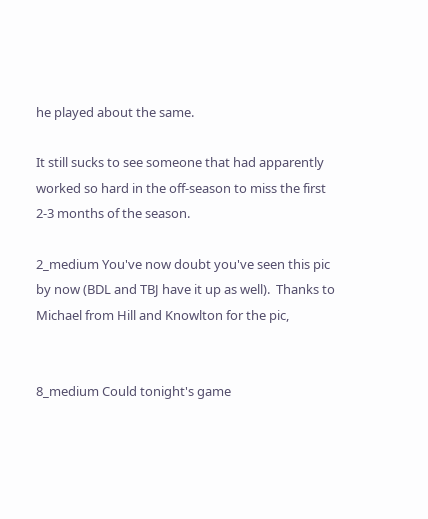he played about the same.

It still sucks to see someone that had apparently worked so hard in the off-season to miss the first 2-3 months of the season.

2_medium You've now doubt you've seen this pic by now (BDL and TBJ have it up as well).  Thanks to Michael from Hill and Knowlton for the pic,


8_medium Could tonight's game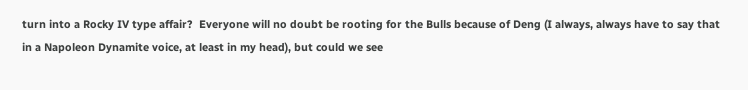turn into a Rocky IV type affair?  Everyone will no doubt be rooting for the Bulls because of Deng (I always, always have to say that in a Napoleon Dynamite voice, at least in my head), but could we see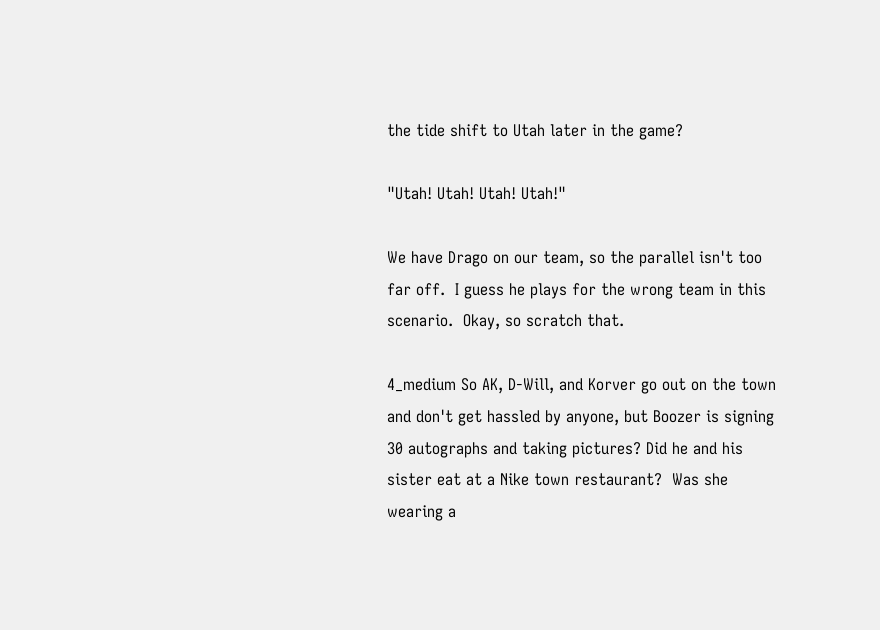the tide shift to Utah later in the game?

"Utah! Utah! Utah! Utah!"

We have Drago on our team, so the parallel isn't too far off.  I guess he plays for the wrong team in this scenario.  Okay, so scratch that.

4_medium So AK, D-Will, and Korver go out on the town and don't get hassled by anyone, but Boozer is signing 30 autographs and taking pictures? Did he and his sister eat at a Nike town restaurant?  Was she wearing a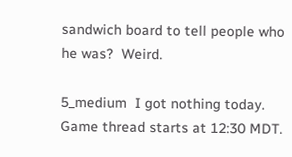sandwich board to tell people who he was?  Weird.

5_medium  I got nothing today.  Game thread starts at 12:30 MDT.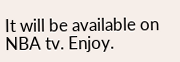It will be available on NBA tv. Enjoy.